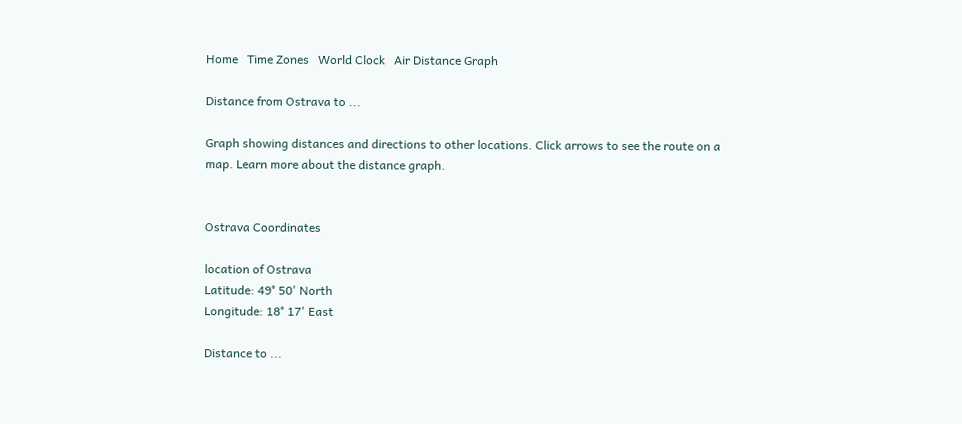Home   Time Zones   World Clock   Air Distance Graph

Distance from Ostrava to ...

Graph showing distances and directions to other locations. Click arrows to see the route on a map. Learn more about the distance graph.


Ostrava Coordinates

location of Ostrava
Latitude: 49° 50' North
Longitude: 18° 17' East

Distance to ...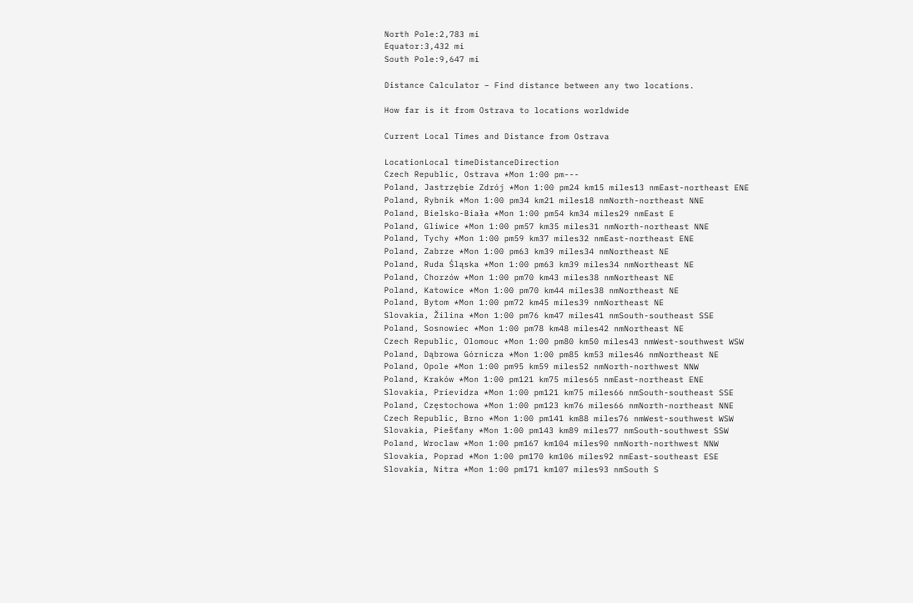North Pole:2,783 mi
Equator:3,432 mi
South Pole:9,647 mi

Distance Calculator – Find distance between any two locations.

How far is it from Ostrava to locations worldwide

Current Local Times and Distance from Ostrava

LocationLocal timeDistanceDirection
Czech Republic, Ostrava *Mon 1:00 pm---
Poland, Jastrzębie Zdrój *Mon 1:00 pm24 km15 miles13 nmEast-northeast ENE
Poland, Rybnik *Mon 1:00 pm34 km21 miles18 nmNorth-northeast NNE
Poland, Bielsko-Biała *Mon 1:00 pm54 km34 miles29 nmEast E
Poland, Gliwice *Mon 1:00 pm57 km35 miles31 nmNorth-northeast NNE
Poland, Tychy *Mon 1:00 pm59 km37 miles32 nmEast-northeast ENE
Poland, Zabrze *Mon 1:00 pm63 km39 miles34 nmNortheast NE
Poland, Ruda Śląska *Mon 1:00 pm63 km39 miles34 nmNortheast NE
Poland, Chorzów *Mon 1:00 pm70 km43 miles38 nmNortheast NE
Poland, Katowice *Mon 1:00 pm70 km44 miles38 nmNortheast NE
Poland, Bytom *Mon 1:00 pm72 km45 miles39 nmNortheast NE
Slovakia, Žilina *Mon 1:00 pm76 km47 miles41 nmSouth-southeast SSE
Poland, Sosnowiec *Mon 1:00 pm78 km48 miles42 nmNortheast NE
Czech Republic, Olomouc *Mon 1:00 pm80 km50 miles43 nmWest-southwest WSW
Poland, Dąbrowa Górnicza *Mon 1:00 pm85 km53 miles46 nmNortheast NE
Poland, Opole *Mon 1:00 pm95 km59 miles52 nmNorth-northwest NNW
Poland, Kraków *Mon 1:00 pm121 km75 miles65 nmEast-northeast ENE
Slovakia, Prievidza *Mon 1:00 pm121 km75 miles66 nmSouth-southeast SSE
Poland, Częstochowa *Mon 1:00 pm123 km76 miles66 nmNorth-northeast NNE
Czech Republic, Brno *Mon 1:00 pm141 km88 miles76 nmWest-southwest WSW
Slovakia, Piešťany *Mon 1:00 pm143 km89 miles77 nmSouth-southwest SSW
Poland, Wroclaw *Mon 1:00 pm167 km104 miles90 nmNorth-northwest NNW
Slovakia, Poprad *Mon 1:00 pm170 km106 miles92 nmEast-southeast ESE
Slovakia, Nitra *Mon 1:00 pm171 km107 miles93 nmSouth S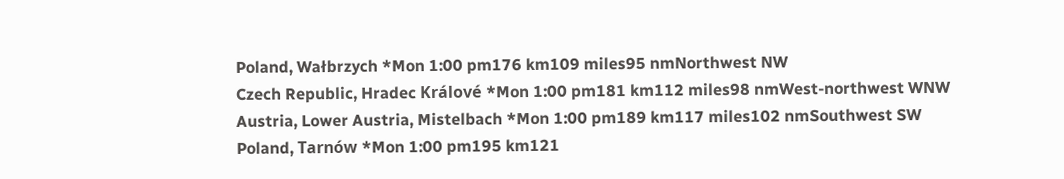Poland, Wałbrzych *Mon 1:00 pm176 km109 miles95 nmNorthwest NW
Czech Republic, Hradec Králové *Mon 1:00 pm181 km112 miles98 nmWest-northwest WNW
Austria, Lower Austria, Mistelbach *Mon 1:00 pm189 km117 miles102 nmSouthwest SW
Poland, Tarnów *Mon 1:00 pm195 km121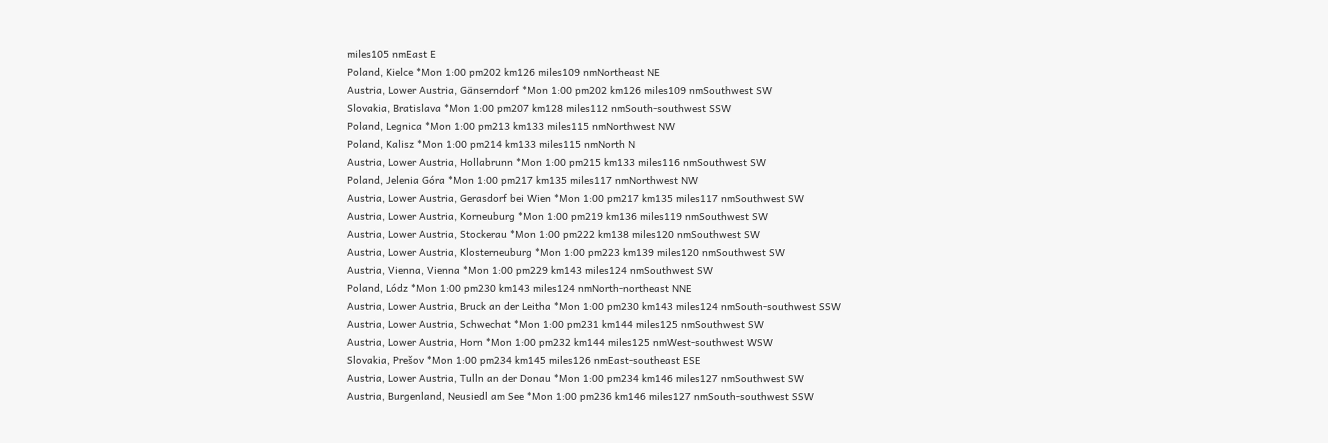miles105 nmEast E
Poland, Kielce *Mon 1:00 pm202 km126 miles109 nmNortheast NE
Austria, Lower Austria, Gänserndorf *Mon 1:00 pm202 km126 miles109 nmSouthwest SW
Slovakia, Bratislava *Mon 1:00 pm207 km128 miles112 nmSouth-southwest SSW
Poland, Legnica *Mon 1:00 pm213 km133 miles115 nmNorthwest NW
Poland, Kalisz *Mon 1:00 pm214 km133 miles115 nmNorth N
Austria, Lower Austria, Hollabrunn *Mon 1:00 pm215 km133 miles116 nmSouthwest SW
Poland, Jelenia Góra *Mon 1:00 pm217 km135 miles117 nmNorthwest NW
Austria, Lower Austria, Gerasdorf bei Wien *Mon 1:00 pm217 km135 miles117 nmSouthwest SW
Austria, Lower Austria, Korneuburg *Mon 1:00 pm219 km136 miles119 nmSouthwest SW
Austria, Lower Austria, Stockerau *Mon 1:00 pm222 km138 miles120 nmSouthwest SW
Austria, Lower Austria, Klosterneuburg *Mon 1:00 pm223 km139 miles120 nmSouthwest SW
Austria, Vienna, Vienna *Mon 1:00 pm229 km143 miles124 nmSouthwest SW
Poland, Lódz *Mon 1:00 pm230 km143 miles124 nmNorth-northeast NNE
Austria, Lower Austria, Bruck an der Leitha *Mon 1:00 pm230 km143 miles124 nmSouth-southwest SSW
Austria, Lower Austria, Schwechat *Mon 1:00 pm231 km144 miles125 nmSouthwest SW
Austria, Lower Austria, Horn *Mon 1:00 pm232 km144 miles125 nmWest-southwest WSW
Slovakia, Prešov *Mon 1:00 pm234 km145 miles126 nmEast-southeast ESE
Austria, Lower Austria, Tulln an der Donau *Mon 1:00 pm234 km146 miles127 nmSouthwest SW
Austria, Burgenland, Neusiedl am See *Mon 1:00 pm236 km146 miles127 nmSouth-southwest SSW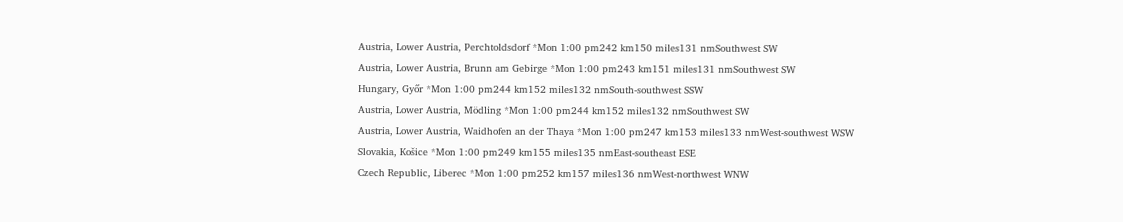Austria, Lower Austria, Perchtoldsdorf *Mon 1:00 pm242 km150 miles131 nmSouthwest SW
Austria, Lower Austria, Brunn am Gebirge *Mon 1:00 pm243 km151 miles131 nmSouthwest SW
Hungary, Győr *Mon 1:00 pm244 km152 miles132 nmSouth-southwest SSW
Austria, Lower Austria, Mödling *Mon 1:00 pm244 km152 miles132 nmSouthwest SW
Austria, Lower Austria, Waidhofen an der Thaya *Mon 1:00 pm247 km153 miles133 nmWest-southwest WSW
Slovakia, Košice *Mon 1:00 pm249 km155 miles135 nmEast-southeast ESE
Czech Republic, Liberec *Mon 1:00 pm252 km157 miles136 nmWest-northwest WNW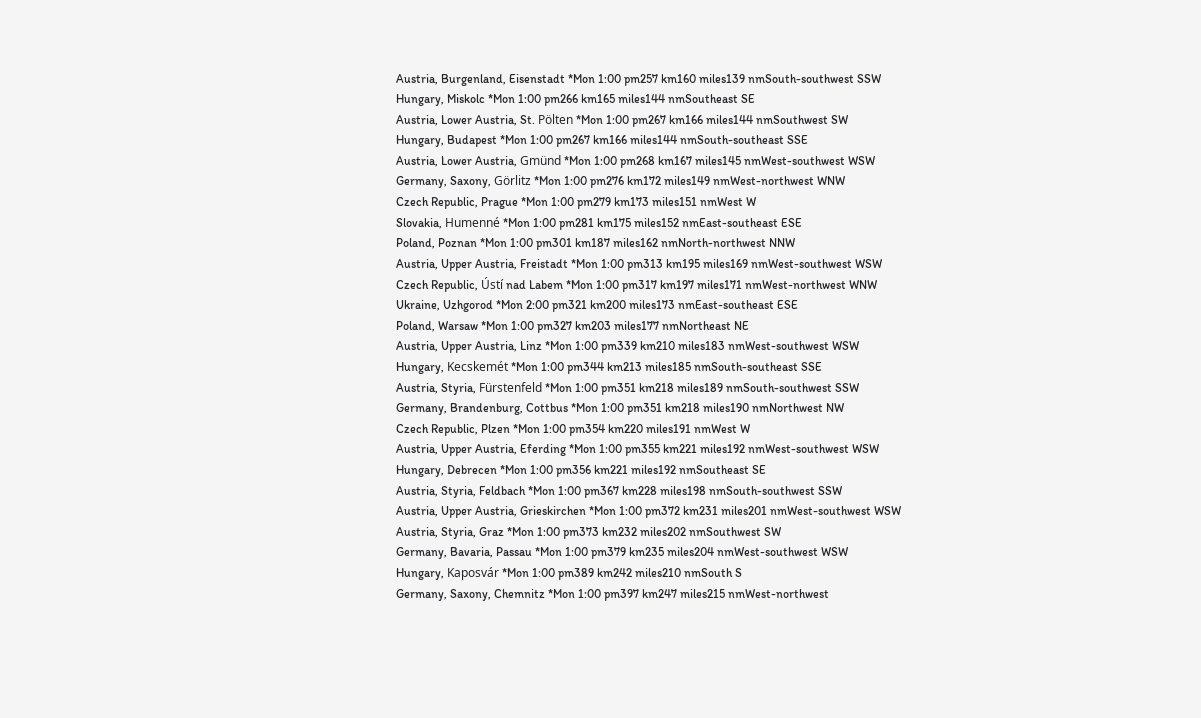Austria, Burgenland, Eisenstadt *Mon 1:00 pm257 km160 miles139 nmSouth-southwest SSW
Hungary, Miskolc *Mon 1:00 pm266 km165 miles144 nmSoutheast SE
Austria, Lower Austria, St. Pölten *Mon 1:00 pm267 km166 miles144 nmSouthwest SW
Hungary, Budapest *Mon 1:00 pm267 km166 miles144 nmSouth-southeast SSE
Austria, Lower Austria, Gmünd *Mon 1:00 pm268 km167 miles145 nmWest-southwest WSW
Germany, Saxony, Görlitz *Mon 1:00 pm276 km172 miles149 nmWest-northwest WNW
Czech Republic, Prague *Mon 1:00 pm279 km173 miles151 nmWest W
Slovakia, Humenné *Mon 1:00 pm281 km175 miles152 nmEast-southeast ESE
Poland, Poznan *Mon 1:00 pm301 km187 miles162 nmNorth-northwest NNW
Austria, Upper Austria, Freistadt *Mon 1:00 pm313 km195 miles169 nmWest-southwest WSW
Czech Republic, Ústí nad Labem *Mon 1:00 pm317 km197 miles171 nmWest-northwest WNW
Ukraine, Uzhgorod *Mon 2:00 pm321 km200 miles173 nmEast-southeast ESE
Poland, Warsaw *Mon 1:00 pm327 km203 miles177 nmNortheast NE
Austria, Upper Austria, Linz *Mon 1:00 pm339 km210 miles183 nmWest-southwest WSW
Hungary, Kecskemét *Mon 1:00 pm344 km213 miles185 nmSouth-southeast SSE
Austria, Styria, Fürstenfeld *Mon 1:00 pm351 km218 miles189 nmSouth-southwest SSW
Germany, Brandenburg, Cottbus *Mon 1:00 pm351 km218 miles190 nmNorthwest NW
Czech Republic, Plzen *Mon 1:00 pm354 km220 miles191 nmWest W
Austria, Upper Austria, Eferding *Mon 1:00 pm355 km221 miles192 nmWest-southwest WSW
Hungary, Debrecen *Mon 1:00 pm356 km221 miles192 nmSoutheast SE
Austria, Styria, Feldbach *Mon 1:00 pm367 km228 miles198 nmSouth-southwest SSW
Austria, Upper Austria, Grieskirchen *Mon 1:00 pm372 km231 miles201 nmWest-southwest WSW
Austria, Styria, Graz *Mon 1:00 pm373 km232 miles202 nmSouthwest SW
Germany, Bavaria, Passau *Mon 1:00 pm379 km235 miles204 nmWest-southwest WSW
Hungary, Kaposvár *Mon 1:00 pm389 km242 miles210 nmSouth S
Germany, Saxony, Chemnitz *Mon 1:00 pm397 km247 miles215 nmWest-northwest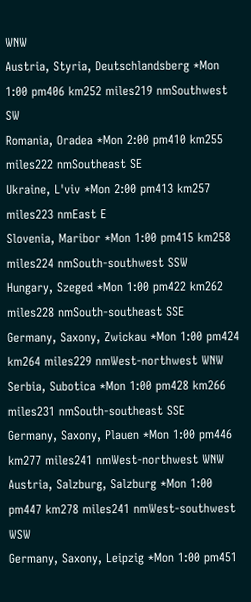WNW
Austria, Styria, Deutschlandsberg *Mon 1:00 pm406 km252 miles219 nmSouthwest SW
Romania, Oradea *Mon 2:00 pm410 km255 miles222 nmSoutheast SE
Ukraine, L'viv *Mon 2:00 pm413 km257 miles223 nmEast E
Slovenia, Maribor *Mon 1:00 pm415 km258 miles224 nmSouth-southwest SSW
Hungary, Szeged *Mon 1:00 pm422 km262 miles228 nmSouth-southeast SSE
Germany, Saxony, Zwickau *Mon 1:00 pm424 km264 miles229 nmWest-northwest WNW
Serbia, Subotica *Mon 1:00 pm428 km266 miles231 nmSouth-southeast SSE
Germany, Saxony, Plauen *Mon 1:00 pm446 km277 miles241 nmWest-northwest WNW
Austria, Salzburg, Salzburg *Mon 1:00 pm447 km278 miles241 nmWest-southwest WSW
Germany, Saxony, Leipzig *Mon 1:00 pm451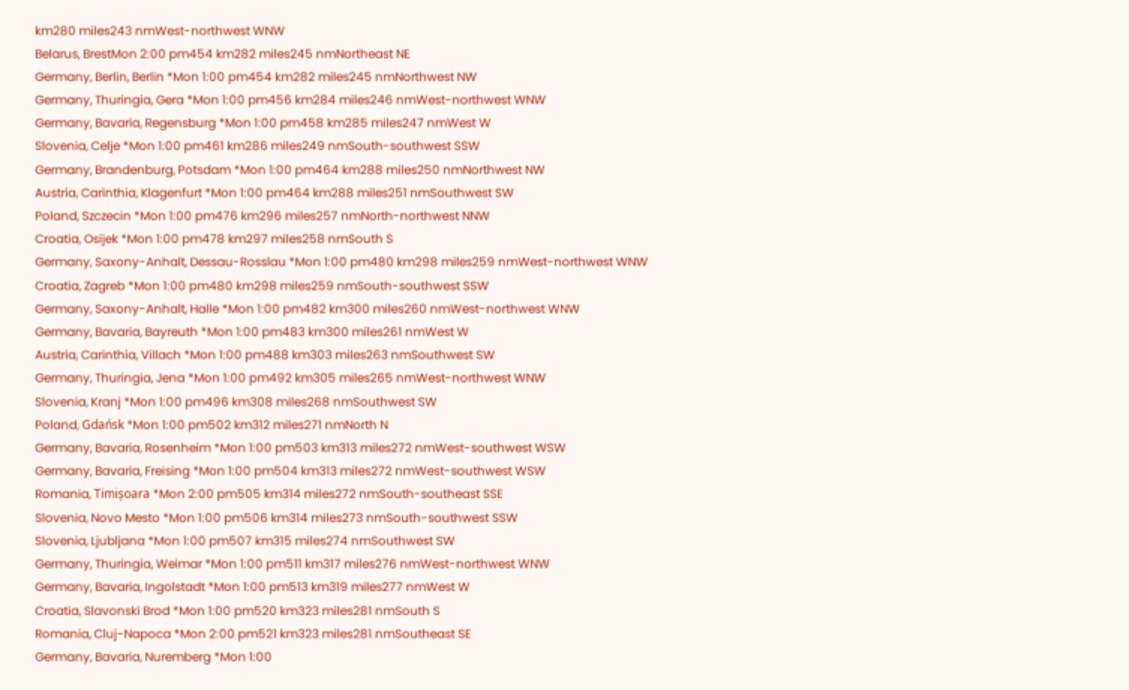km280 miles243 nmWest-northwest WNW
Belarus, BrestMon 2:00 pm454 km282 miles245 nmNortheast NE
Germany, Berlin, Berlin *Mon 1:00 pm454 km282 miles245 nmNorthwest NW
Germany, Thuringia, Gera *Mon 1:00 pm456 km284 miles246 nmWest-northwest WNW
Germany, Bavaria, Regensburg *Mon 1:00 pm458 km285 miles247 nmWest W
Slovenia, Celje *Mon 1:00 pm461 km286 miles249 nmSouth-southwest SSW
Germany, Brandenburg, Potsdam *Mon 1:00 pm464 km288 miles250 nmNorthwest NW
Austria, Carinthia, Klagenfurt *Mon 1:00 pm464 km288 miles251 nmSouthwest SW
Poland, Szczecin *Mon 1:00 pm476 km296 miles257 nmNorth-northwest NNW
Croatia, Osijek *Mon 1:00 pm478 km297 miles258 nmSouth S
Germany, Saxony-Anhalt, Dessau-Rosslau *Mon 1:00 pm480 km298 miles259 nmWest-northwest WNW
Croatia, Zagreb *Mon 1:00 pm480 km298 miles259 nmSouth-southwest SSW
Germany, Saxony-Anhalt, Halle *Mon 1:00 pm482 km300 miles260 nmWest-northwest WNW
Germany, Bavaria, Bayreuth *Mon 1:00 pm483 km300 miles261 nmWest W
Austria, Carinthia, Villach *Mon 1:00 pm488 km303 miles263 nmSouthwest SW
Germany, Thuringia, Jena *Mon 1:00 pm492 km305 miles265 nmWest-northwest WNW
Slovenia, Kranj *Mon 1:00 pm496 km308 miles268 nmSouthwest SW
Poland, Gdańsk *Mon 1:00 pm502 km312 miles271 nmNorth N
Germany, Bavaria, Rosenheim *Mon 1:00 pm503 km313 miles272 nmWest-southwest WSW
Germany, Bavaria, Freising *Mon 1:00 pm504 km313 miles272 nmWest-southwest WSW
Romania, Timișoara *Mon 2:00 pm505 km314 miles272 nmSouth-southeast SSE
Slovenia, Novo Mesto *Mon 1:00 pm506 km314 miles273 nmSouth-southwest SSW
Slovenia, Ljubljana *Mon 1:00 pm507 km315 miles274 nmSouthwest SW
Germany, Thuringia, Weimar *Mon 1:00 pm511 km317 miles276 nmWest-northwest WNW
Germany, Bavaria, Ingolstadt *Mon 1:00 pm513 km319 miles277 nmWest W
Croatia, Slavonski Brod *Mon 1:00 pm520 km323 miles281 nmSouth S
Romania, Cluj-Napoca *Mon 2:00 pm521 km323 miles281 nmSoutheast SE
Germany, Bavaria, Nuremberg *Mon 1:00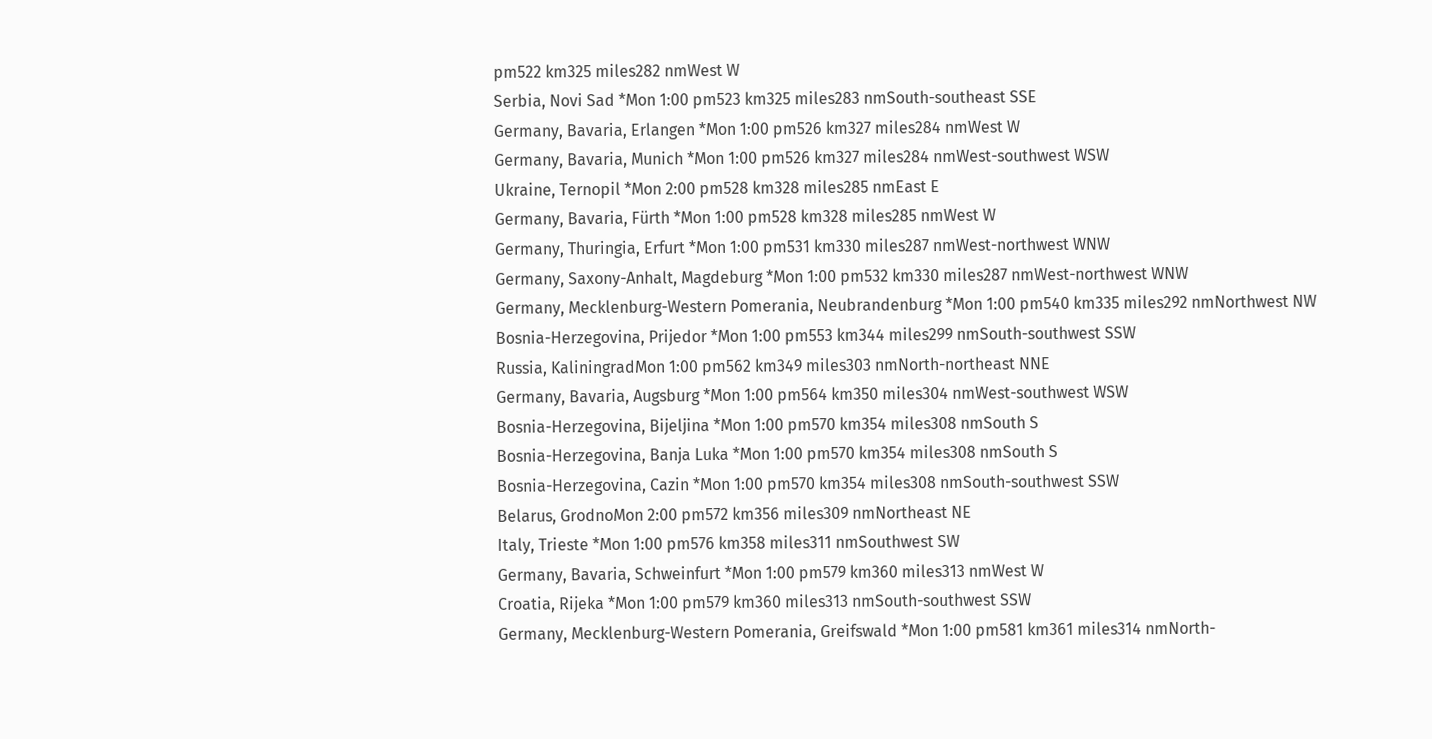pm522 km325 miles282 nmWest W
Serbia, Novi Sad *Mon 1:00 pm523 km325 miles283 nmSouth-southeast SSE
Germany, Bavaria, Erlangen *Mon 1:00 pm526 km327 miles284 nmWest W
Germany, Bavaria, Munich *Mon 1:00 pm526 km327 miles284 nmWest-southwest WSW
Ukraine, Ternopil *Mon 2:00 pm528 km328 miles285 nmEast E
Germany, Bavaria, Fürth *Mon 1:00 pm528 km328 miles285 nmWest W
Germany, Thuringia, Erfurt *Mon 1:00 pm531 km330 miles287 nmWest-northwest WNW
Germany, Saxony-Anhalt, Magdeburg *Mon 1:00 pm532 km330 miles287 nmWest-northwest WNW
Germany, Mecklenburg-Western Pomerania, Neubrandenburg *Mon 1:00 pm540 km335 miles292 nmNorthwest NW
Bosnia-Herzegovina, Prijedor *Mon 1:00 pm553 km344 miles299 nmSouth-southwest SSW
Russia, KaliningradMon 1:00 pm562 km349 miles303 nmNorth-northeast NNE
Germany, Bavaria, Augsburg *Mon 1:00 pm564 km350 miles304 nmWest-southwest WSW
Bosnia-Herzegovina, Bijeljina *Mon 1:00 pm570 km354 miles308 nmSouth S
Bosnia-Herzegovina, Banja Luka *Mon 1:00 pm570 km354 miles308 nmSouth S
Bosnia-Herzegovina, Cazin *Mon 1:00 pm570 km354 miles308 nmSouth-southwest SSW
Belarus, GrodnoMon 2:00 pm572 km356 miles309 nmNortheast NE
Italy, Trieste *Mon 1:00 pm576 km358 miles311 nmSouthwest SW
Germany, Bavaria, Schweinfurt *Mon 1:00 pm579 km360 miles313 nmWest W
Croatia, Rijeka *Mon 1:00 pm579 km360 miles313 nmSouth-southwest SSW
Germany, Mecklenburg-Western Pomerania, Greifswald *Mon 1:00 pm581 km361 miles314 nmNorth-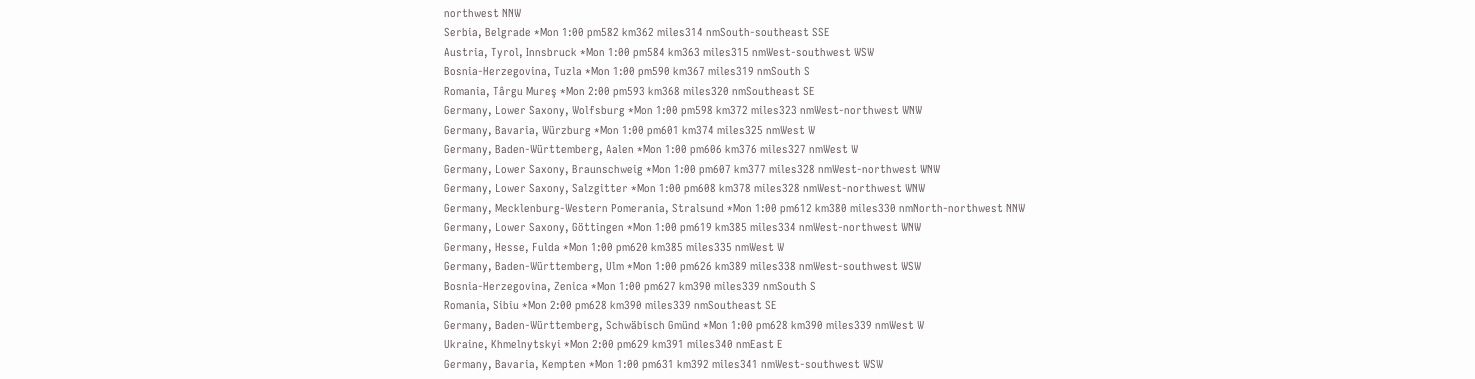northwest NNW
Serbia, Belgrade *Mon 1:00 pm582 km362 miles314 nmSouth-southeast SSE
Austria, Tyrol, Innsbruck *Mon 1:00 pm584 km363 miles315 nmWest-southwest WSW
Bosnia-Herzegovina, Tuzla *Mon 1:00 pm590 km367 miles319 nmSouth S
Romania, Târgu Mureş *Mon 2:00 pm593 km368 miles320 nmSoutheast SE
Germany, Lower Saxony, Wolfsburg *Mon 1:00 pm598 km372 miles323 nmWest-northwest WNW
Germany, Bavaria, Würzburg *Mon 1:00 pm601 km374 miles325 nmWest W
Germany, Baden-Württemberg, Aalen *Mon 1:00 pm606 km376 miles327 nmWest W
Germany, Lower Saxony, Braunschweig *Mon 1:00 pm607 km377 miles328 nmWest-northwest WNW
Germany, Lower Saxony, Salzgitter *Mon 1:00 pm608 km378 miles328 nmWest-northwest WNW
Germany, Mecklenburg-Western Pomerania, Stralsund *Mon 1:00 pm612 km380 miles330 nmNorth-northwest NNW
Germany, Lower Saxony, Göttingen *Mon 1:00 pm619 km385 miles334 nmWest-northwest WNW
Germany, Hesse, Fulda *Mon 1:00 pm620 km385 miles335 nmWest W
Germany, Baden-Württemberg, Ulm *Mon 1:00 pm626 km389 miles338 nmWest-southwest WSW
Bosnia-Herzegovina, Zenica *Mon 1:00 pm627 km390 miles339 nmSouth S
Romania, Sibiu *Mon 2:00 pm628 km390 miles339 nmSoutheast SE
Germany, Baden-Württemberg, Schwäbisch Gmünd *Mon 1:00 pm628 km390 miles339 nmWest W
Ukraine, Khmelnytskyi *Mon 2:00 pm629 km391 miles340 nmEast E
Germany, Bavaria, Kempten *Mon 1:00 pm631 km392 miles341 nmWest-southwest WSW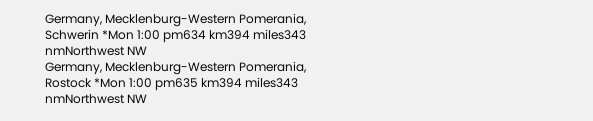Germany, Mecklenburg-Western Pomerania, Schwerin *Mon 1:00 pm634 km394 miles343 nmNorthwest NW
Germany, Mecklenburg-Western Pomerania, Rostock *Mon 1:00 pm635 km394 miles343 nmNorthwest NW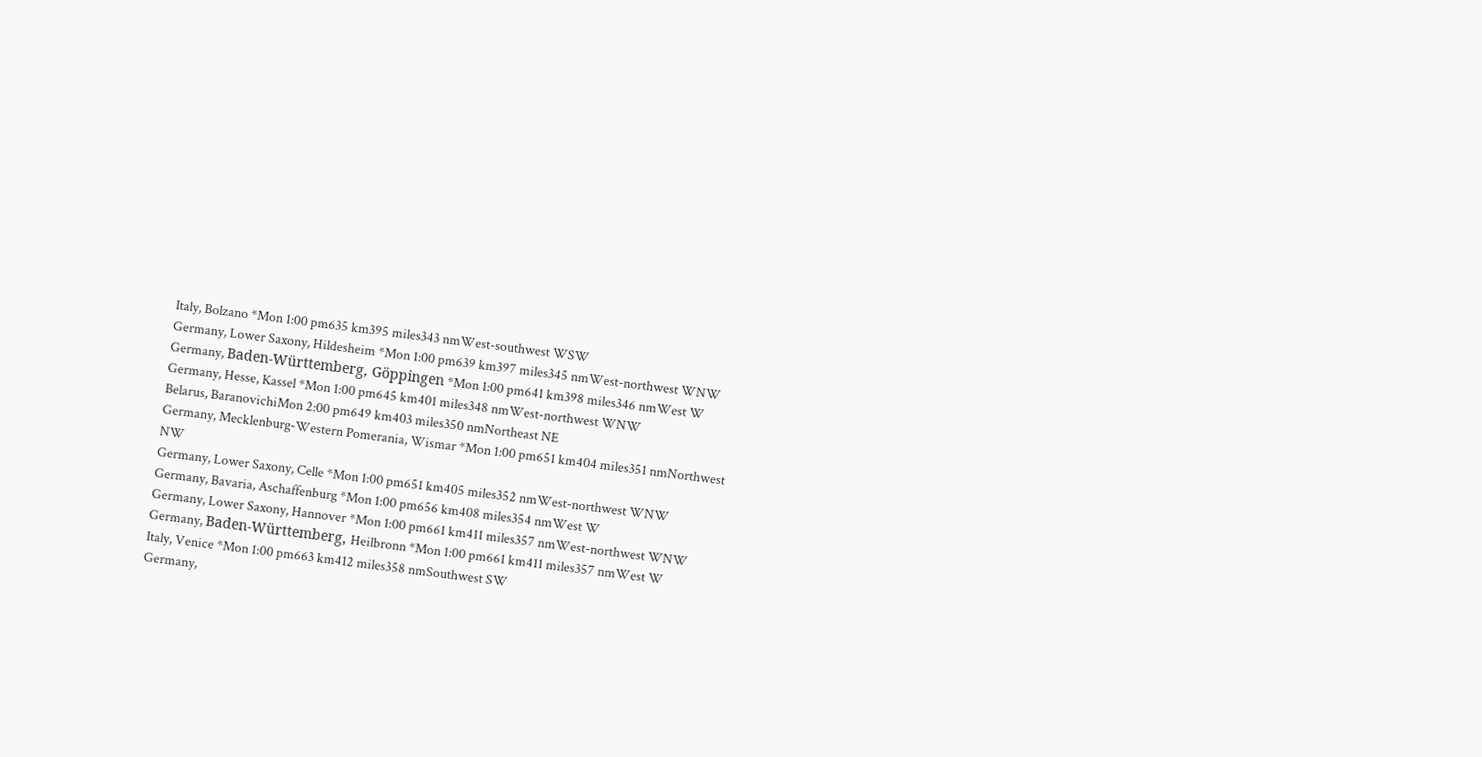Italy, Bolzano *Mon 1:00 pm635 km395 miles343 nmWest-southwest WSW
Germany, Lower Saxony, Hildesheim *Mon 1:00 pm639 km397 miles345 nmWest-northwest WNW
Germany, Baden-Württemberg, Göppingen *Mon 1:00 pm641 km398 miles346 nmWest W
Germany, Hesse, Kassel *Mon 1:00 pm645 km401 miles348 nmWest-northwest WNW
Belarus, BaranovichiMon 2:00 pm649 km403 miles350 nmNortheast NE
Germany, Mecklenburg-Western Pomerania, Wismar *Mon 1:00 pm651 km404 miles351 nmNorthwest NW
Germany, Lower Saxony, Celle *Mon 1:00 pm651 km405 miles352 nmWest-northwest WNW
Germany, Bavaria, Aschaffenburg *Mon 1:00 pm656 km408 miles354 nmWest W
Germany, Lower Saxony, Hannover *Mon 1:00 pm661 km411 miles357 nmWest-northwest WNW
Germany, Baden-Württemberg, Heilbronn *Mon 1:00 pm661 km411 miles357 nmWest W
Italy, Venice *Mon 1:00 pm663 km412 miles358 nmSouthwest SW
Germany,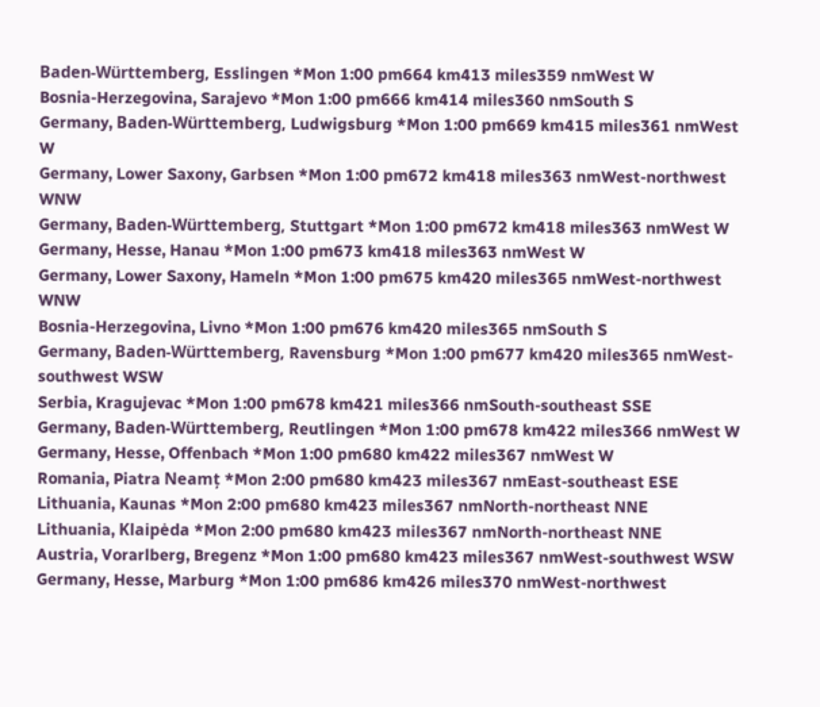Baden-Württemberg, Esslingen *Mon 1:00 pm664 km413 miles359 nmWest W
Bosnia-Herzegovina, Sarajevo *Mon 1:00 pm666 km414 miles360 nmSouth S
Germany, Baden-Württemberg, Ludwigsburg *Mon 1:00 pm669 km415 miles361 nmWest W
Germany, Lower Saxony, Garbsen *Mon 1:00 pm672 km418 miles363 nmWest-northwest WNW
Germany, Baden-Württemberg, Stuttgart *Mon 1:00 pm672 km418 miles363 nmWest W
Germany, Hesse, Hanau *Mon 1:00 pm673 km418 miles363 nmWest W
Germany, Lower Saxony, Hameln *Mon 1:00 pm675 km420 miles365 nmWest-northwest WNW
Bosnia-Herzegovina, Livno *Mon 1:00 pm676 km420 miles365 nmSouth S
Germany, Baden-Württemberg, Ravensburg *Mon 1:00 pm677 km420 miles365 nmWest-southwest WSW
Serbia, Kragujevac *Mon 1:00 pm678 km421 miles366 nmSouth-southeast SSE
Germany, Baden-Württemberg, Reutlingen *Mon 1:00 pm678 km422 miles366 nmWest W
Germany, Hesse, Offenbach *Mon 1:00 pm680 km422 miles367 nmWest W
Romania, Piatra Neamț *Mon 2:00 pm680 km423 miles367 nmEast-southeast ESE
Lithuania, Kaunas *Mon 2:00 pm680 km423 miles367 nmNorth-northeast NNE
Lithuania, Klaipėda *Mon 2:00 pm680 km423 miles367 nmNorth-northeast NNE
Austria, Vorarlberg, Bregenz *Mon 1:00 pm680 km423 miles367 nmWest-southwest WSW
Germany, Hesse, Marburg *Mon 1:00 pm686 km426 miles370 nmWest-northwest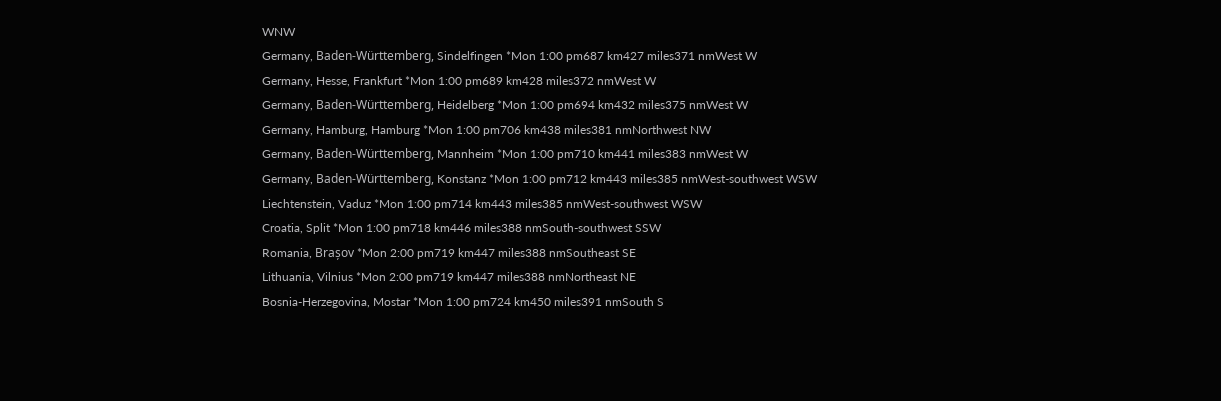WNW
Germany, Baden-Württemberg, Sindelfingen *Mon 1:00 pm687 km427 miles371 nmWest W
Germany, Hesse, Frankfurt *Mon 1:00 pm689 km428 miles372 nmWest W
Germany, Baden-Württemberg, Heidelberg *Mon 1:00 pm694 km432 miles375 nmWest W
Germany, Hamburg, Hamburg *Mon 1:00 pm706 km438 miles381 nmNorthwest NW
Germany, Baden-Württemberg, Mannheim *Mon 1:00 pm710 km441 miles383 nmWest W
Germany, Baden-Württemberg, Konstanz *Mon 1:00 pm712 km443 miles385 nmWest-southwest WSW
Liechtenstein, Vaduz *Mon 1:00 pm714 km443 miles385 nmWest-southwest WSW
Croatia, Split *Mon 1:00 pm718 km446 miles388 nmSouth-southwest SSW
Romania, Brașov *Mon 2:00 pm719 km447 miles388 nmSoutheast SE
Lithuania, Vilnius *Mon 2:00 pm719 km447 miles388 nmNortheast NE
Bosnia-Herzegovina, Mostar *Mon 1:00 pm724 km450 miles391 nmSouth S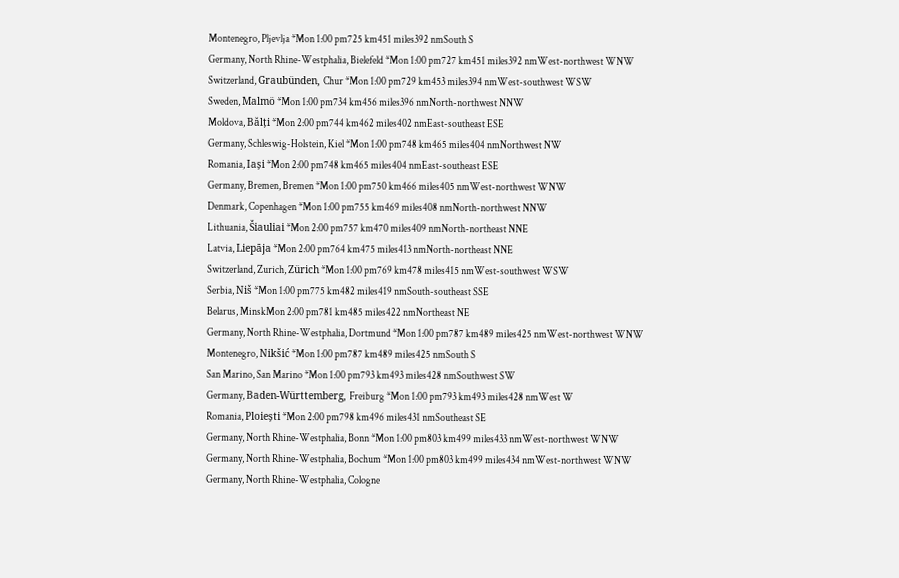Montenegro, Pljevlja *Mon 1:00 pm725 km451 miles392 nmSouth S
Germany, North Rhine-Westphalia, Bielefeld *Mon 1:00 pm727 km451 miles392 nmWest-northwest WNW
Switzerland, Graubünden, Chur *Mon 1:00 pm729 km453 miles394 nmWest-southwest WSW
Sweden, Malmö *Mon 1:00 pm734 km456 miles396 nmNorth-northwest NNW
Moldova, Bălți *Mon 2:00 pm744 km462 miles402 nmEast-southeast ESE
Germany, Schleswig-Holstein, Kiel *Mon 1:00 pm748 km465 miles404 nmNorthwest NW
Romania, Iași *Mon 2:00 pm748 km465 miles404 nmEast-southeast ESE
Germany, Bremen, Bremen *Mon 1:00 pm750 km466 miles405 nmWest-northwest WNW
Denmark, Copenhagen *Mon 1:00 pm755 km469 miles408 nmNorth-northwest NNW
Lithuania, Šiauliai *Mon 2:00 pm757 km470 miles409 nmNorth-northeast NNE
Latvia, Liepāja *Mon 2:00 pm764 km475 miles413 nmNorth-northeast NNE
Switzerland, Zurich, Zürich *Mon 1:00 pm769 km478 miles415 nmWest-southwest WSW
Serbia, Niš *Mon 1:00 pm775 km482 miles419 nmSouth-southeast SSE
Belarus, MinskMon 2:00 pm781 km485 miles422 nmNortheast NE
Germany, North Rhine-Westphalia, Dortmund *Mon 1:00 pm787 km489 miles425 nmWest-northwest WNW
Montenegro, Nikšić *Mon 1:00 pm787 km489 miles425 nmSouth S
San Marino, San Marino *Mon 1:00 pm793 km493 miles428 nmSouthwest SW
Germany, Baden-Württemberg, Freiburg *Mon 1:00 pm793 km493 miles428 nmWest W
Romania, Ploiești *Mon 2:00 pm798 km496 miles431 nmSoutheast SE
Germany, North Rhine-Westphalia, Bonn *Mon 1:00 pm803 km499 miles433 nmWest-northwest WNW
Germany, North Rhine-Westphalia, Bochum *Mon 1:00 pm803 km499 miles434 nmWest-northwest WNW
Germany, North Rhine-Westphalia, Cologne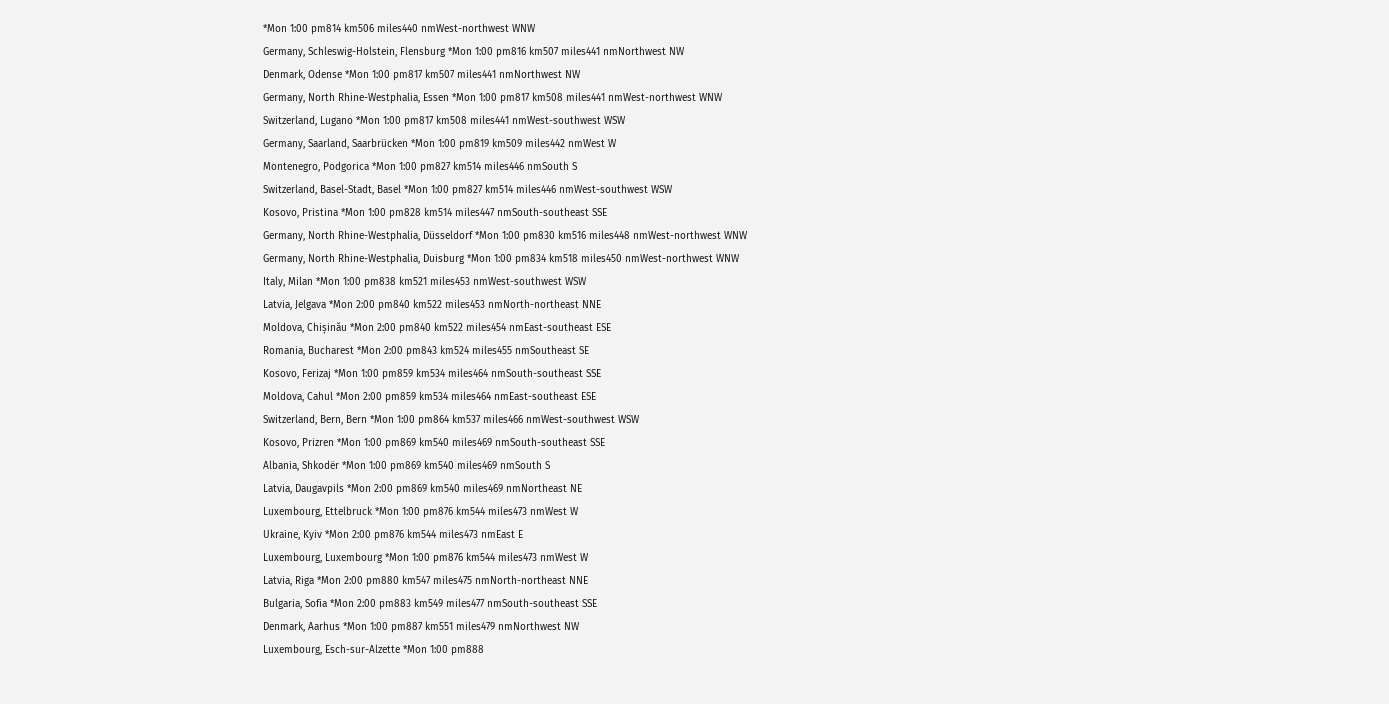*Mon 1:00 pm814 km506 miles440 nmWest-northwest WNW
Germany, Schleswig-Holstein, Flensburg *Mon 1:00 pm816 km507 miles441 nmNorthwest NW
Denmark, Odense *Mon 1:00 pm817 km507 miles441 nmNorthwest NW
Germany, North Rhine-Westphalia, Essen *Mon 1:00 pm817 km508 miles441 nmWest-northwest WNW
Switzerland, Lugano *Mon 1:00 pm817 km508 miles441 nmWest-southwest WSW
Germany, Saarland, Saarbrücken *Mon 1:00 pm819 km509 miles442 nmWest W
Montenegro, Podgorica *Mon 1:00 pm827 km514 miles446 nmSouth S
Switzerland, Basel-Stadt, Basel *Mon 1:00 pm827 km514 miles446 nmWest-southwest WSW
Kosovo, Pristina *Mon 1:00 pm828 km514 miles447 nmSouth-southeast SSE
Germany, North Rhine-Westphalia, Düsseldorf *Mon 1:00 pm830 km516 miles448 nmWest-northwest WNW
Germany, North Rhine-Westphalia, Duisburg *Mon 1:00 pm834 km518 miles450 nmWest-northwest WNW
Italy, Milan *Mon 1:00 pm838 km521 miles453 nmWest-southwest WSW
Latvia, Jelgava *Mon 2:00 pm840 km522 miles453 nmNorth-northeast NNE
Moldova, Chișinău *Mon 2:00 pm840 km522 miles454 nmEast-southeast ESE
Romania, Bucharest *Mon 2:00 pm843 km524 miles455 nmSoutheast SE
Kosovo, Ferizaj *Mon 1:00 pm859 km534 miles464 nmSouth-southeast SSE
Moldova, Cahul *Mon 2:00 pm859 km534 miles464 nmEast-southeast ESE
Switzerland, Bern, Bern *Mon 1:00 pm864 km537 miles466 nmWest-southwest WSW
Kosovo, Prizren *Mon 1:00 pm869 km540 miles469 nmSouth-southeast SSE
Albania, Shkodër *Mon 1:00 pm869 km540 miles469 nmSouth S
Latvia, Daugavpils *Mon 2:00 pm869 km540 miles469 nmNortheast NE
Luxembourg, Ettelbruck *Mon 1:00 pm876 km544 miles473 nmWest W
Ukraine, Kyiv *Mon 2:00 pm876 km544 miles473 nmEast E
Luxembourg, Luxembourg *Mon 1:00 pm876 km544 miles473 nmWest W
Latvia, Riga *Mon 2:00 pm880 km547 miles475 nmNorth-northeast NNE
Bulgaria, Sofia *Mon 2:00 pm883 km549 miles477 nmSouth-southeast SSE
Denmark, Aarhus *Mon 1:00 pm887 km551 miles479 nmNorthwest NW
Luxembourg, Esch-sur-Alzette *Mon 1:00 pm888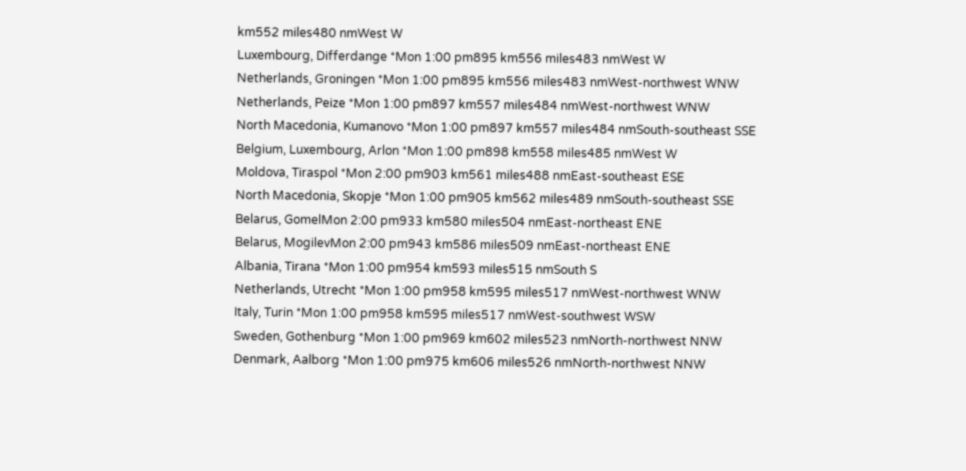km552 miles480 nmWest W
Luxembourg, Differdange *Mon 1:00 pm895 km556 miles483 nmWest W
Netherlands, Groningen *Mon 1:00 pm895 km556 miles483 nmWest-northwest WNW
Netherlands, Peize *Mon 1:00 pm897 km557 miles484 nmWest-northwest WNW
North Macedonia, Kumanovo *Mon 1:00 pm897 km557 miles484 nmSouth-southeast SSE
Belgium, Luxembourg, Arlon *Mon 1:00 pm898 km558 miles485 nmWest W
Moldova, Tiraspol *Mon 2:00 pm903 km561 miles488 nmEast-southeast ESE
North Macedonia, Skopje *Mon 1:00 pm905 km562 miles489 nmSouth-southeast SSE
Belarus, GomelMon 2:00 pm933 km580 miles504 nmEast-northeast ENE
Belarus, MogilevMon 2:00 pm943 km586 miles509 nmEast-northeast ENE
Albania, Tirana *Mon 1:00 pm954 km593 miles515 nmSouth S
Netherlands, Utrecht *Mon 1:00 pm958 km595 miles517 nmWest-northwest WNW
Italy, Turin *Mon 1:00 pm958 km595 miles517 nmWest-southwest WSW
Sweden, Gothenburg *Mon 1:00 pm969 km602 miles523 nmNorth-northwest NNW
Denmark, Aalborg *Mon 1:00 pm975 km606 miles526 nmNorth-northwest NNW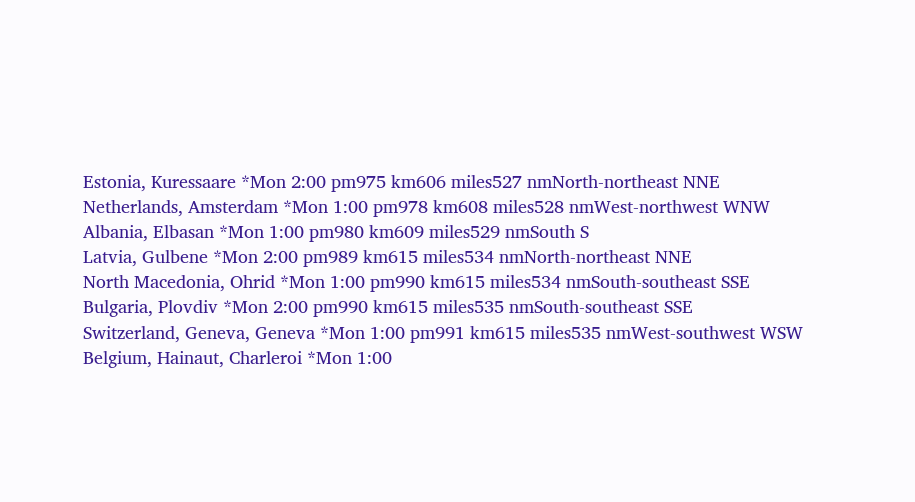Estonia, Kuressaare *Mon 2:00 pm975 km606 miles527 nmNorth-northeast NNE
Netherlands, Amsterdam *Mon 1:00 pm978 km608 miles528 nmWest-northwest WNW
Albania, Elbasan *Mon 1:00 pm980 km609 miles529 nmSouth S
Latvia, Gulbene *Mon 2:00 pm989 km615 miles534 nmNorth-northeast NNE
North Macedonia, Ohrid *Mon 1:00 pm990 km615 miles534 nmSouth-southeast SSE
Bulgaria, Plovdiv *Mon 2:00 pm990 km615 miles535 nmSouth-southeast SSE
Switzerland, Geneva, Geneva *Mon 1:00 pm991 km615 miles535 nmWest-southwest WSW
Belgium, Hainaut, Charleroi *Mon 1:00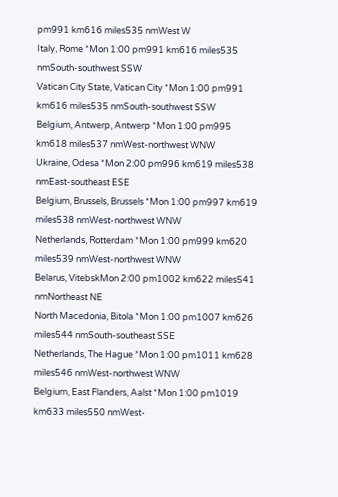pm991 km616 miles535 nmWest W
Italy, Rome *Mon 1:00 pm991 km616 miles535 nmSouth-southwest SSW
Vatican City State, Vatican City *Mon 1:00 pm991 km616 miles535 nmSouth-southwest SSW
Belgium, Antwerp, Antwerp *Mon 1:00 pm995 km618 miles537 nmWest-northwest WNW
Ukraine, Odesa *Mon 2:00 pm996 km619 miles538 nmEast-southeast ESE
Belgium, Brussels, Brussels *Mon 1:00 pm997 km619 miles538 nmWest-northwest WNW
Netherlands, Rotterdam *Mon 1:00 pm999 km620 miles539 nmWest-northwest WNW
Belarus, VitebskMon 2:00 pm1002 km622 miles541 nmNortheast NE
North Macedonia, Bitola *Mon 1:00 pm1007 km626 miles544 nmSouth-southeast SSE
Netherlands, The Hague *Mon 1:00 pm1011 km628 miles546 nmWest-northwest WNW
Belgium, East Flanders, Aalst *Mon 1:00 pm1019 km633 miles550 nmWest-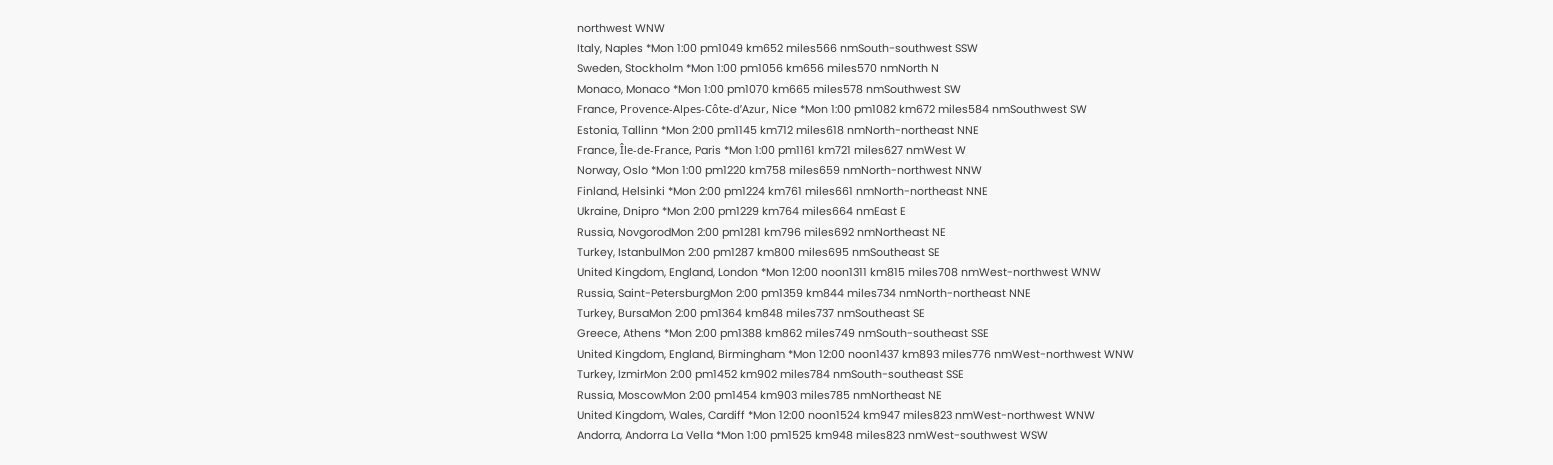northwest WNW
Italy, Naples *Mon 1:00 pm1049 km652 miles566 nmSouth-southwest SSW
Sweden, Stockholm *Mon 1:00 pm1056 km656 miles570 nmNorth N
Monaco, Monaco *Mon 1:00 pm1070 km665 miles578 nmSouthwest SW
France, Provence-Alpes-Côte-d’Azur, Nice *Mon 1:00 pm1082 km672 miles584 nmSouthwest SW
Estonia, Tallinn *Mon 2:00 pm1145 km712 miles618 nmNorth-northeast NNE
France, Île-de-France, Paris *Mon 1:00 pm1161 km721 miles627 nmWest W
Norway, Oslo *Mon 1:00 pm1220 km758 miles659 nmNorth-northwest NNW
Finland, Helsinki *Mon 2:00 pm1224 km761 miles661 nmNorth-northeast NNE
Ukraine, Dnipro *Mon 2:00 pm1229 km764 miles664 nmEast E
Russia, NovgorodMon 2:00 pm1281 km796 miles692 nmNortheast NE
Turkey, IstanbulMon 2:00 pm1287 km800 miles695 nmSoutheast SE
United Kingdom, England, London *Mon 12:00 noon1311 km815 miles708 nmWest-northwest WNW
Russia, Saint-PetersburgMon 2:00 pm1359 km844 miles734 nmNorth-northeast NNE
Turkey, BursaMon 2:00 pm1364 km848 miles737 nmSoutheast SE
Greece, Athens *Mon 2:00 pm1388 km862 miles749 nmSouth-southeast SSE
United Kingdom, England, Birmingham *Mon 12:00 noon1437 km893 miles776 nmWest-northwest WNW
Turkey, IzmirMon 2:00 pm1452 km902 miles784 nmSouth-southeast SSE
Russia, MoscowMon 2:00 pm1454 km903 miles785 nmNortheast NE
United Kingdom, Wales, Cardiff *Mon 12:00 noon1524 km947 miles823 nmWest-northwest WNW
Andorra, Andorra La Vella *Mon 1:00 pm1525 km948 miles823 nmWest-southwest WSW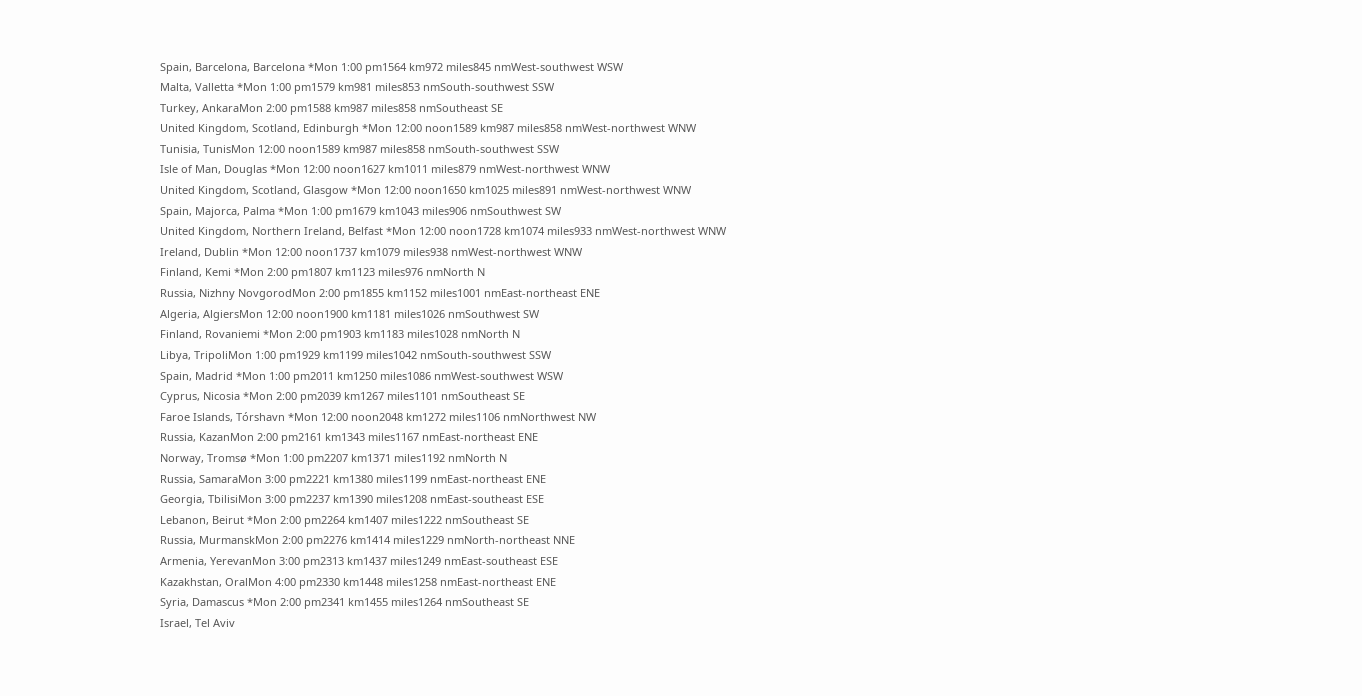Spain, Barcelona, Barcelona *Mon 1:00 pm1564 km972 miles845 nmWest-southwest WSW
Malta, Valletta *Mon 1:00 pm1579 km981 miles853 nmSouth-southwest SSW
Turkey, AnkaraMon 2:00 pm1588 km987 miles858 nmSoutheast SE
United Kingdom, Scotland, Edinburgh *Mon 12:00 noon1589 km987 miles858 nmWest-northwest WNW
Tunisia, TunisMon 12:00 noon1589 km987 miles858 nmSouth-southwest SSW
Isle of Man, Douglas *Mon 12:00 noon1627 km1011 miles879 nmWest-northwest WNW
United Kingdom, Scotland, Glasgow *Mon 12:00 noon1650 km1025 miles891 nmWest-northwest WNW
Spain, Majorca, Palma *Mon 1:00 pm1679 km1043 miles906 nmSouthwest SW
United Kingdom, Northern Ireland, Belfast *Mon 12:00 noon1728 km1074 miles933 nmWest-northwest WNW
Ireland, Dublin *Mon 12:00 noon1737 km1079 miles938 nmWest-northwest WNW
Finland, Kemi *Mon 2:00 pm1807 km1123 miles976 nmNorth N
Russia, Nizhny NovgorodMon 2:00 pm1855 km1152 miles1001 nmEast-northeast ENE
Algeria, AlgiersMon 12:00 noon1900 km1181 miles1026 nmSouthwest SW
Finland, Rovaniemi *Mon 2:00 pm1903 km1183 miles1028 nmNorth N
Libya, TripoliMon 1:00 pm1929 km1199 miles1042 nmSouth-southwest SSW
Spain, Madrid *Mon 1:00 pm2011 km1250 miles1086 nmWest-southwest WSW
Cyprus, Nicosia *Mon 2:00 pm2039 km1267 miles1101 nmSoutheast SE
Faroe Islands, Tórshavn *Mon 12:00 noon2048 km1272 miles1106 nmNorthwest NW
Russia, KazanMon 2:00 pm2161 km1343 miles1167 nmEast-northeast ENE
Norway, Tromsø *Mon 1:00 pm2207 km1371 miles1192 nmNorth N
Russia, SamaraMon 3:00 pm2221 km1380 miles1199 nmEast-northeast ENE
Georgia, TbilisiMon 3:00 pm2237 km1390 miles1208 nmEast-southeast ESE
Lebanon, Beirut *Mon 2:00 pm2264 km1407 miles1222 nmSoutheast SE
Russia, MurmanskMon 2:00 pm2276 km1414 miles1229 nmNorth-northeast NNE
Armenia, YerevanMon 3:00 pm2313 km1437 miles1249 nmEast-southeast ESE
Kazakhstan, OralMon 4:00 pm2330 km1448 miles1258 nmEast-northeast ENE
Syria, Damascus *Mon 2:00 pm2341 km1455 miles1264 nmSoutheast SE
Israel, Tel Aviv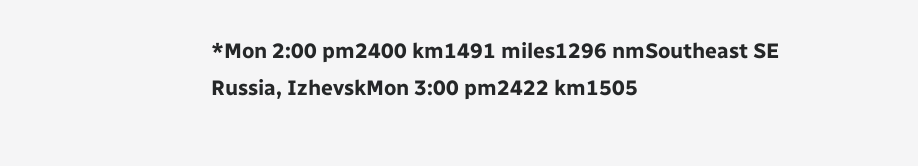*Mon 2:00 pm2400 km1491 miles1296 nmSoutheast SE
Russia, IzhevskMon 3:00 pm2422 km1505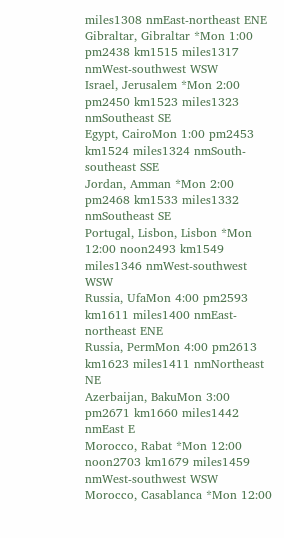miles1308 nmEast-northeast ENE
Gibraltar, Gibraltar *Mon 1:00 pm2438 km1515 miles1317 nmWest-southwest WSW
Israel, Jerusalem *Mon 2:00 pm2450 km1523 miles1323 nmSoutheast SE
Egypt, CairoMon 1:00 pm2453 km1524 miles1324 nmSouth-southeast SSE
Jordan, Amman *Mon 2:00 pm2468 km1533 miles1332 nmSoutheast SE
Portugal, Lisbon, Lisbon *Mon 12:00 noon2493 km1549 miles1346 nmWest-southwest WSW
Russia, UfaMon 4:00 pm2593 km1611 miles1400 nmEast-northeast ENE
Russia, PermMon 4:00 pm2613 km1623 miles1411 nmNortheast NE
Azerbaijan, BakuMon 3:00 pm2671 km1660 miles1442 nmEast E
Morocco, Rabat *Mon 12:00 noon2703 km1679 miles1459 nmWest-southwest WSW
Morocco, Casablanca *Mon 12:00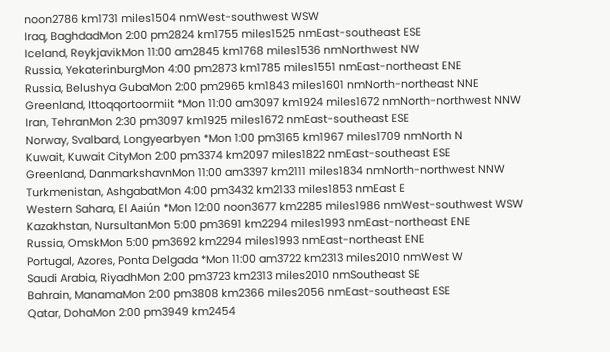noon2786 km1731 miles1504 nmWest-southwest WSW
Iraq, BaghdadMon 2:00 pm2824 km1755 miles1525 nmEast-southeast ESE
Iceland, ReykjavikMon 11:00 am2845 km1768 miles1536 nmNorthwest NW
Russia, YekaterinburgMon 4:00 pm2873 km1785 miles1551 nmEast-northeast ENE
Russia, Belushya GubaMon 2:00 pm2965 km1843 miles1601 nmNorth-northeast NNE
Greenland, Ittoqqortoormiit *Mon 11:00 am3097 km1924 miles1672 nmNorth-northwest NNW
Iran, TehranMon 2:30 pm3097 km1925 miles1672 nmEast-southeast ESE
Norway, Svalbard, Longyearbyen *Mon 1:00 pm3165 km1967 miles1709 nmNorth N
Kuwait, Kuwait CityMon 2:00 pm3374 km2097 miles1822 nmEast-southeast ESE
Greenland, DanmarkshavnMon 11:00 am3397 km2111 miles1834 nmNorth-northwest NNW
Turkmenistan, AshgabatMon 4:00 pm3432 km2133 miles1853 nmEast E
Western Sahara, El Aaiún *Mon 12:00 noon3677 km2285 miles1986 nmWest-southwest WSW
Kazakhstan, NursultanMon 5:00 pm3691 km2294 miles1993 nmEast-northeast ENE
Russia, OmskMon 5:00 pm3692 km2294 miles1993 nmEast-northeast ENE
Portugal, Azores, Ponta Delgada *Mon 11:00 am3722 km2313 miles2010 nmWest W
Saudi Arabia, RiyadhMon 2:00 pm3723 km2313 miles2010 nmSoutheast SE
Bahrain, ManamaMon 2:00 pm3808 km2366 miles2056 nmEast-southeast ESE
Qatar, DohaMon 2:00 pm3949 km2454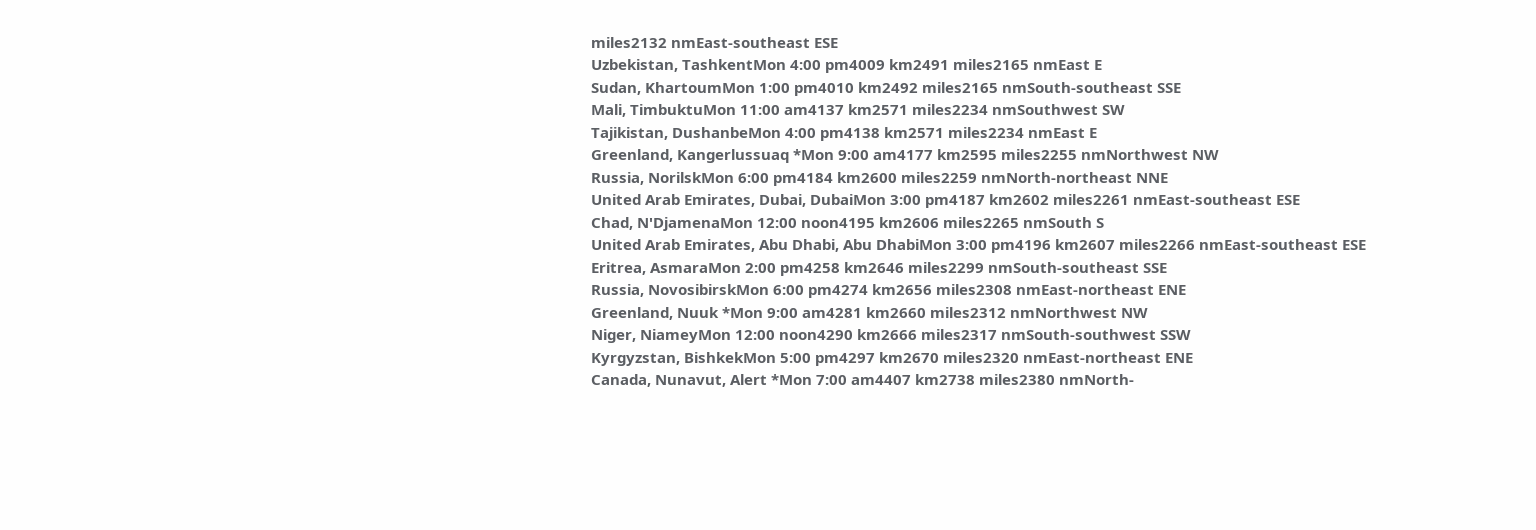miles2132 nmEast-southeast ESE
Uzbekistan, TashkentMon 4:00 pm4009 km2491 miles2165 nmEast E
Sudan, KhartoumMon 1:00 pm4010 km2492 miles2165 nmSouth-southeast SSE
Mali, TimbuktuMon 11:00 am4137 km2571 miles2234 nmSouthwest SW
Tajikistan, DushanbeMon 4:00 pm4138 km2571 miles2234 nmEast E
Greenland, Kangerlussuaq *Mon 9:00 am4177 km2595 miles2255 nmNorthwest NW
Russia, NorilskMon 6:00 pm4184 km2600 miles2259 nmNorth-northeast NNE
United Arab Emirates, Dubai, DubaiMon 3:00 pm4187 km2602 miles2261 nmEast-southeast ESE
Chad, N'DjamenaMon 12:00 noon4195 km2606 miles2265 nmSouth S
United Arab Emirates, Abu Dhabi, Abu DhabiMon 3:00 pm4196 km2607 miles2266 nmEast-southeast ESE
Eritrea, AsmaraMon 2:00 pm4258 km2646 miles2299 nmSouth-southeast SSE
Russia, NovosibirskMon 6:00 pm4274 km2656 miles2308 nmEast-northeast ENE
Greenland, Nuuk *Mon 9:00 am4281 km2660 miles2312 nmNorthwest NW
Niger, NiameyMon 12:00 noon4290 km2666 miles2317 nmSouth-southwest SSW
Kyrgyzstan, BishkekMon 5:00 pm4297 km2670 miles2320 nmEast-northeast ENE
Canada, Nunavut, Alert *Mon 7:00 am4407 km2738 miles2380 nmNorth-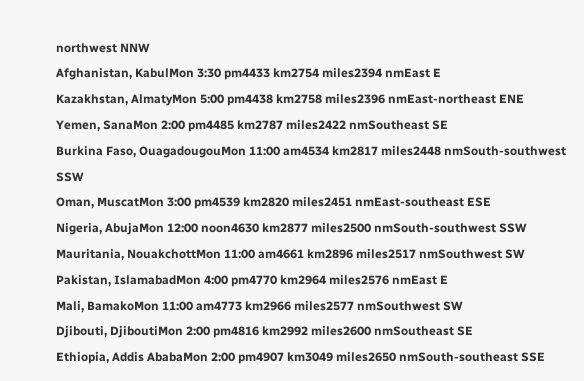northwest NNW
Afghanistan, KabulMon 3:30 pm4433 km2754 miles2394 nmEast E
Kazakhstan, AlmatyMon 5:00 pm4438 km2758 miles2396 nmEast-northeast ENE
Yemen, SanaMon 2:00 pm4485 km2787 miles2422 nmSoutheast SE
Burkina Faso, OuagadougouMon 11:00 am4534 km2817 miles2448 nmSouth-southwest SSW
Oman, MuscatMon 3:00 pm4539 km2820 miles2451 nmEast-southeast ESE
Nigeria, AbujaMon 12:00 noon4630 km2877 miles2500 nmSouth-southwest SSW
Mauritania, NouakchottMon 11:00 am4661 km2896 miles2517 nmSouthwest SW
Pakistan, IslamabadMon 4:00 pm4770 km2964 miles2576 nmEast E
Mali, BamakoMon 11:00 am4773 km2966 miles2577 nmSouthwest SW
Djibouti, DjiboutiMon 2:00 pm4816 km2992 miles2600 nmSoutheast SE
Ethiopia, Addis AbabaMon 2:00 pm4907 km3049 miles2650 nmSouth-southeast SSE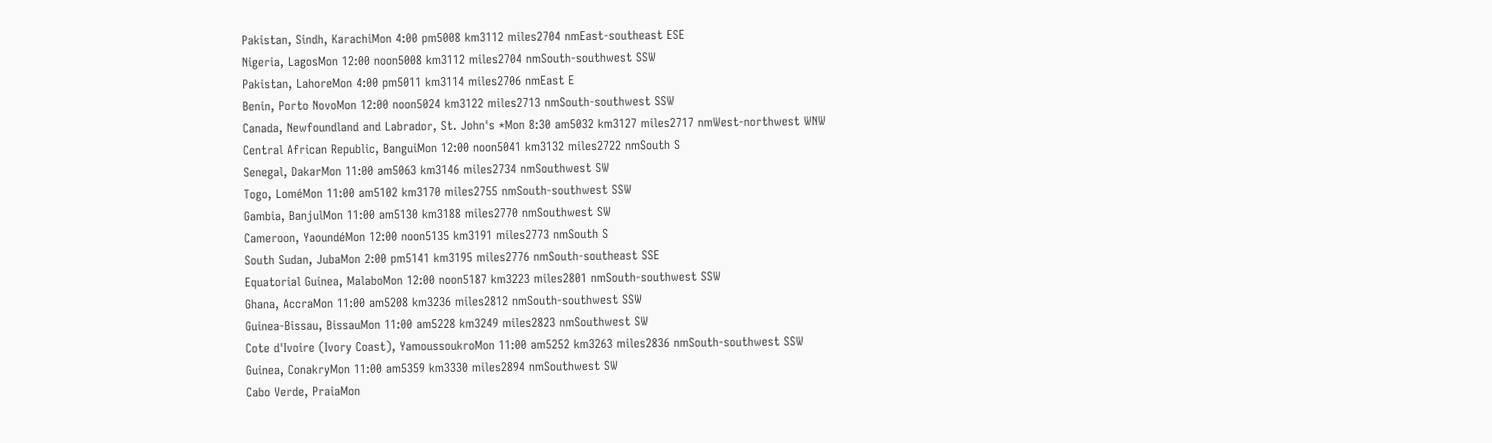Pakistan, Sindh, KarachiMon 4:00 pm5008 km3112 miles2704 nmEast-southeast ESE
Nigeria, LagosMon 12:00 noon5008 km3112 miles2704 nmSouth-southwest SSW
Pakistan, LahoreMon 4:00 pm5011 km3114 miles2706 nmEast E
Benin, Porto NovoMon 12:00 noon5024 km3122 miles2713 nmSouth-southwest SSW
Canada, Newfoundland and Labrador, St. John's *Mon 8:30 am5032 km3127 miles2717 nmWest-northwest WNW
Central African Republic, BanguiMon 12:00 noon5041 km3132 miles2722 nmSouth S
Senegal, DakarMon 11:00 am5063 km3146 miles2734 nmSouthwest SW
Togo, LoméMon 11:00 am5102 km3170 miles2755 nmSouth-southwest SSW
Gambia, BanjulMon 11:00 am5130 km3188 miles2770 nmSouthwest SW
Cameroon, YaoundéMon 12:00 noon5135 km3191 miles2773 nmSouth S
South Sudan, JubaMon 2:00 pm5141 km3195 miles2776 nmSouth-southeast SSE
Equatorial Guinea, MalaboMon 12:00 noon5187 km3223 miles2801 nmSouth-southwest SSW
Ghana, AccraMon 11:00 am5208 km3236 miles2812 nmSouth-southwest SSW
Guinea-Bissau, BissauMon 11:00 am5228 km3249 miles2823 nmSouthwest SW
Cote d'Ivoire (Ivory Coast), YamoussoukroMon 11:00 am5252 km3263 miles2836 nmSouth-southwest SSW
Guinea, ConakryMon 11:00 am5359 km3330 miles2894 nmSouthwest SW
Cabo Verde, PraiaMon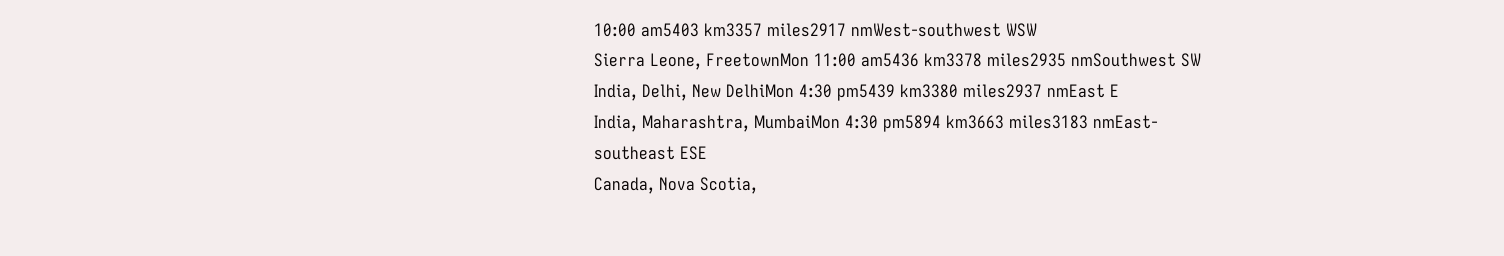10:00 am5403 km3357 miles2917 nmWest-southwest WSW
Sierra Leone, FreetownMon 11:00 am5436 km3378 miles2935 nmSouthwest SW
India, Delhi, New DelhiMon 4:30 pm5439 km3380 miles2937 nmEast E
India, Maharashtra, MumbaiMon 4:30 pm5894 km3663 miles3183 nmEast-southeast ESE
Canada, Nova Scotia,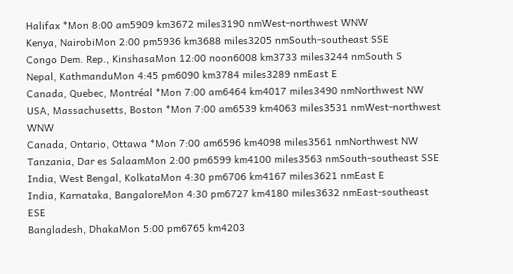Halifax *Mon 8:00 am5909 km3672 miles3190 nmWest-northwest WNW
Kenya, NairobiMon 2:00 pm5936 km3688 miles3205 nmSouth-southeast SSE
Congo Dem. Rep., KinshasaMon 12:00 noon6008 km3733 miles3244 nmSouth S
Nepal, KathmanduMon 4:45 pm6090 km3784 miles3289 nmEast E
Canada, Quebec, Montréal *Mon 7:00 am6464 km4017 miles3490 nmNorthwest NW
USA, Massachusetts, Boston *Mon 7:00 am6539 km4063 miles3531 nmWest-northwest WNW
Canada, Ontario, Ottawa *Mon 7:00 am6596 km4098 miles3561 nmNorthwest NW
Tanzania, Dar es SalaamMon 2:00 pm6599 km4100 miles3563 nmSouth-southeast SSE
India, West Bengal, KolkataMon 4:30 pm6706 km4167 miles3621 nmEast E
India, Karnataka, BangaloreMon 4:30 pm6727 km4180 miles3632 nmEast-southeast ESE
Bangladesh, DhakaMon 5:00 pm6765 km4203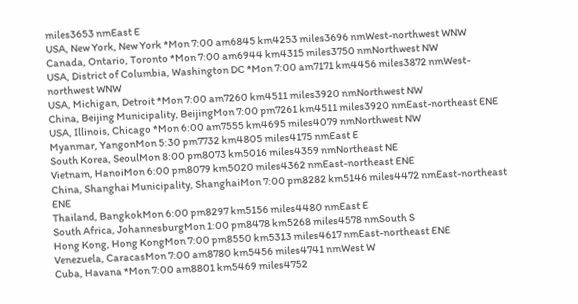miles3653 nmEast E
USA, New York, New York *Mon 7:00 am6845 km4253 miles3696 nmWest-northwest WNW
Canada, Ontario, Toronto *Mon 7:00 am6944 km4315 miles3750 nmNorthwest NW
USA, District of Columbia, Washington DC *Mon 7:00 am7171 km4456 miles3872 nmWest-northwest WNW
USA, Michigan, Detroit *Mon 7:00 am7260 km4511 miles3920 nmNorthwest NW
China, Beijing Municipality, BeijingMon 7:00 pm7261 km4511 miles3920 nmEast-northeast ENE
USA, Illinois, Chicago *Mon 6:00 am7555 km4695 miles4079 nmNorthwest NW
Myanmar, YangonMon 5:30 pm7732 km4805 miles4175 nmEast E
South Korea, SeoulMon 8:00 pm8073 km5016 miles4359 nmNortheast NE
Vietnam, HanoiMon 6:00 pm8079 km5020 miles4362 nmEast-northeast ENE
China, Shanghai Municipality, ShanghaiMon 7:00 pm8282 km5146 miles4472 nmEast-northeast ENE
Thailand, BangkokMon 6:00 pm8297 km5156 miles4480 nmEast E
South Africa, JohannesburgMon 1:00 pm8478 km5268 miles4578 nmSouth S
Hong Kong, Hong KongMon 7:00 pm8550 km5313 miles4617 nmEast-northeast ENE
Venezuela, CaracasMon 7:00 am8780 km5456 miles4741 nmWest W
Cuba, Havana *Mon 7:00 am8801 km5469 miles4752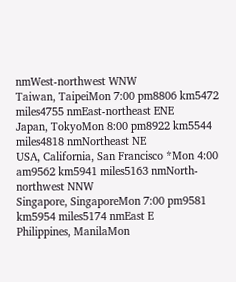nmWest-northwest WNW
Taiwan, TaipeiMon 7:00 pm8806 km5472 miles4755 nmEast-northeast ENE
Japan, TokyoMon 8:00 pm8922 km5544 miles4818 nmNortheast NE
USA, California, San Francisco *Mon 4:00 am9562 km5941 miles5163 nmNorth-northwest NNW
Singapore, SingaporeMon 7:00 pm9581 km5954 miles5174 nmEast E
Philippines, ManilaMon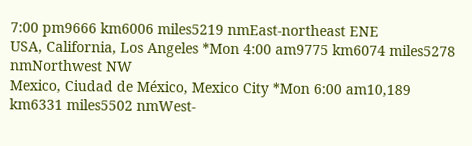7:00 pm9666 km6006 miles5219 nmEast-northeast ENE
USA, California, Los Angeles *Mon 4:00 am9775 km6074 miles5278 nmNorthwest NW
Mexico, Ciudad de México, Mexico City *Mon 6:00 am10,189 km6331 miles5502 nmWest-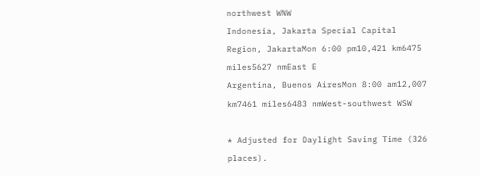northwest WNW
Indonesia, Jakarta Special Capital Region, JakartaMon 6:00 pm10,421 km6475 miles5627 nmEast E
Argentina, Buenos AiresMon 8:00 am12,007 km7461 miles6483 nmWest-southwest WSW

* Adjusted for Daylight Saving Time (326 places).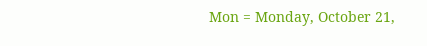Mon = Monday, October 21,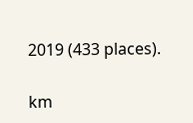2019 (433 places).

km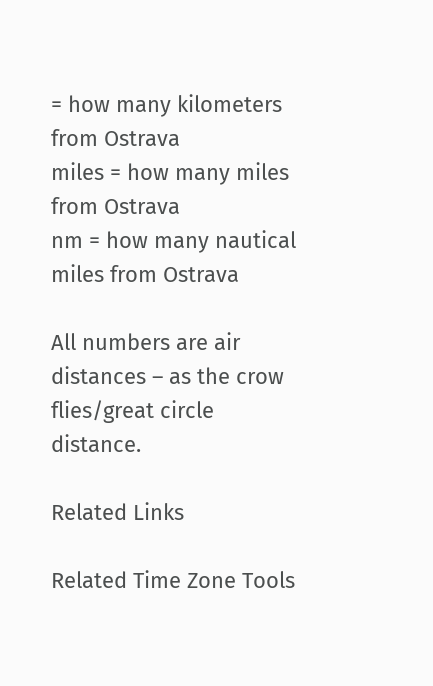= how many kilometers from Ostrava
miles = how many miles from Ostrava
nm = how many nautical miles from Ostrava

All numbers are air distances – as the crow flies/great circle distance.

Related Links

Related Time Zone Tools